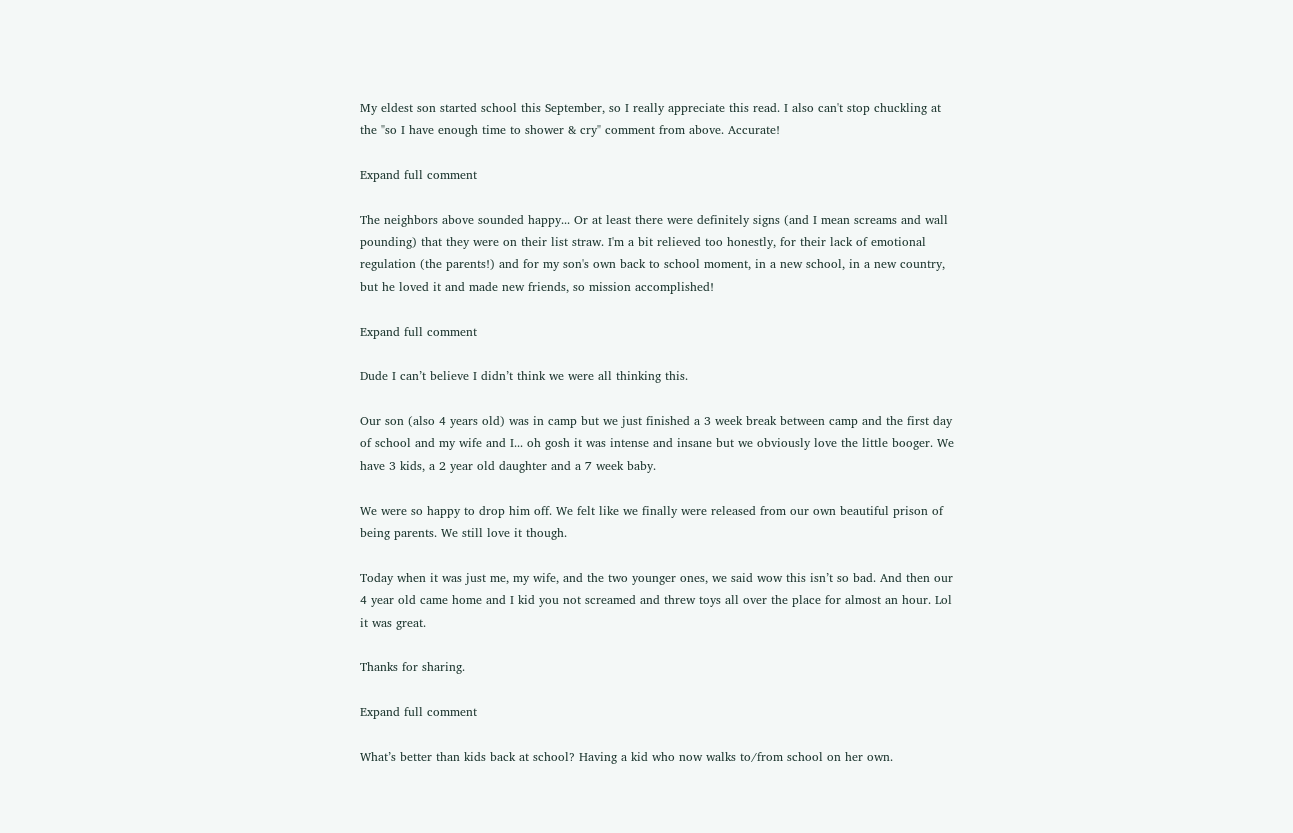My eldest son started school this September, so I really appreciate this read. I also can't stop chuckling at the "so I have enough time to shower & cry" comment from above. Accurate!

Expand full comment

The neighbors above sounded happy... Or at least there were definitely signs (and I mean screams and wall pounding) that they were on their list straw. I'm a bit relieved too honestly, for their lack of emotional regulation (the parents!) and for my son's own back to school moment, in a new school, in a new country, but he loved it and made new friends, so mission accomplished!

Expand full comment

Dude I can’t believe I didn’t think we were all thinking this.

Our son (also 4 years old) was in camp but we just finished a 3 week break between camp and the first day of school and my wife and I... oh gosh it was intense and insane but we obviously love the little booger. We have 3 kids, a 2 year old daughter and a 7 week baby.

We were so happy to drop him off. We felt like we finally were released from our own beautiful prison of being parents. We still love it though.

Today when it was just me, my wife, and the two younger ones, we said wow this isn’t so bad. And then our 4 year old came home and I kid you not screamed and threw toys all over the place for almost an hour. Lol it was great.

Thanks for sharing.

Expand full comment

What’s better than kids back at school? Having a kid who now walks to/from school on her own.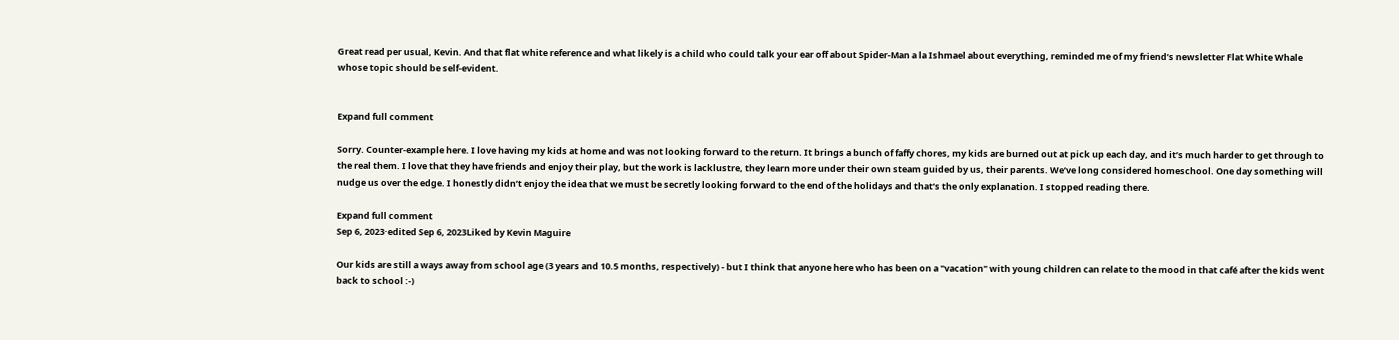Great read per usual, Kevin. And that flat white reference and what likely is a child who could talk your ear off about Spider-Man a la Ishmael about everything, reminded me of my friend’s newsletter Flat White Whale whose topic should be self-evident.


Expand full comment

Sorry. Counter-example here. I love having my kids at home and was not looking forward to the return. It brings a bunch of faffy chores, my kids are burned out at pick up each day, and it’s much harder to get through to the real them. I love that they have friends and enjoy their play, but the work is lacklustre, they learn more under their own steam guided by us, their parents. We’ve long considered homeschool. One day something will nudge us over the edge. I honestly didn’t enjoy the idea that we must be secretly looking forward to the end of the holidays and that’s the only explanation. I stopped reading there.

Expand full comment
Sep 6, 2023·edited Sep 6, 2023Liked by Kevin Maguire

Our kids are still a ways away from school age (3 years and 10.5 months, respectively) - but I think that anyone here who has been on a "vacation" with young children can relate to the mood in that café after the kids went back to school :-)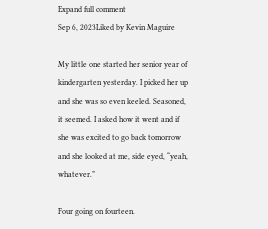Expand full comment
Sep 6, 2023Liked by Kevin Maguire

My little one started her senior year of kindergarten yesterday. I picked her up and she was so even keeled. Seasoned, it seemed. I asked how it went and if she was excited to go back tomorrow and she looked at me, side eyed, “yeah, whatever.”

Four going on fourteen.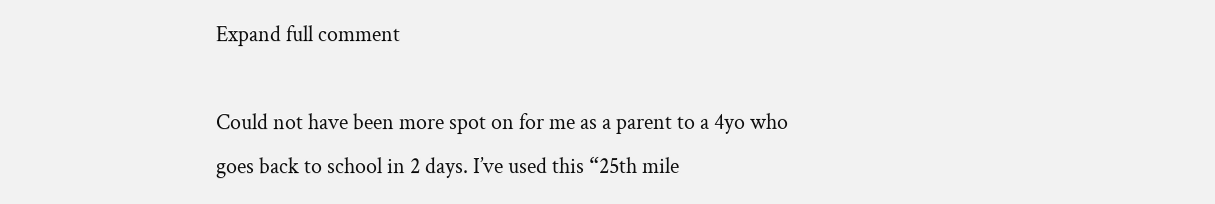Expand full comment

Could not have been more spot on for me as a parent to a 4yo who goes back to school in 2 days. I’ve used this “25th mile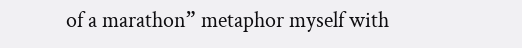of a marathon” metaphor myself with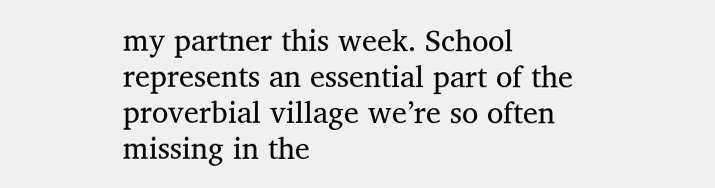my partner this week. School represents an essential part of the proverbial village we’re so often missing in the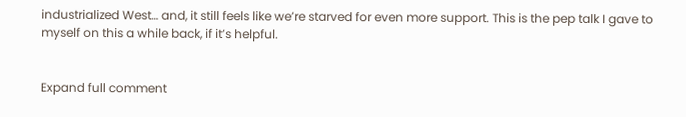industrialized West… and, it still feels like we’re starved for even more support. This is the pep talk I gave to myself on this a while back, if it’s helpful.


Expand full comment